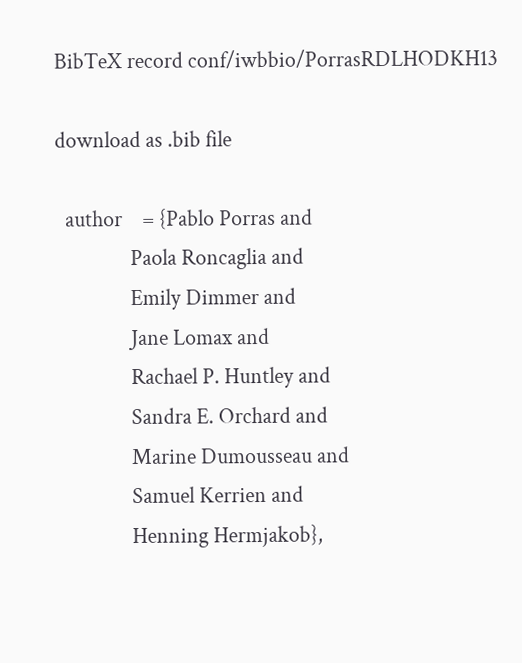BibTeX record conf/iwbbio/PorrasRDLHODKH13

download as .bib file

  author    = {Pablo Porras and
               Paola Roncaglia and
               Emily Dimmer and
               Jane Lomax and
               Rachael P. Huntley and
               Sandra E. Orchard and
               Marine Dumousseau and
               Samuel Kerrien and
               Henning Hermjakob},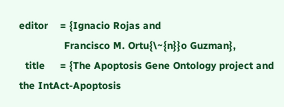editor    = {Ignacio Rojas and
               Francisco M. Ortu{\~{n}}o Guzman},
  title     = {The Apoptosis Gene Ontology project and the IntAct-Apoptosis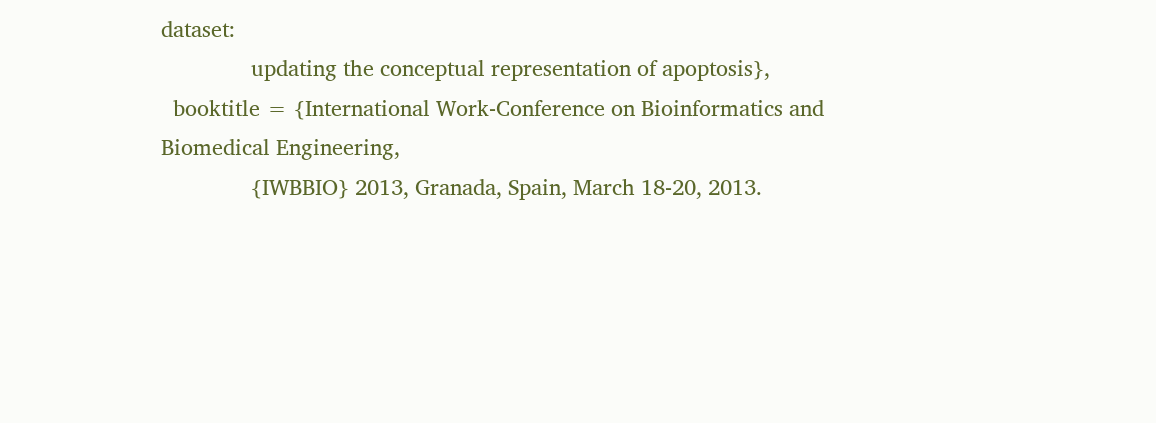dataset:
               updating the conceptual representation of apoptosis},
  booktitle = {International Work-Conference on Bioinformatics and Biomedical Engineering,
               {IWBBIO} 2013, Granada, Spain, March 18-20, 2013.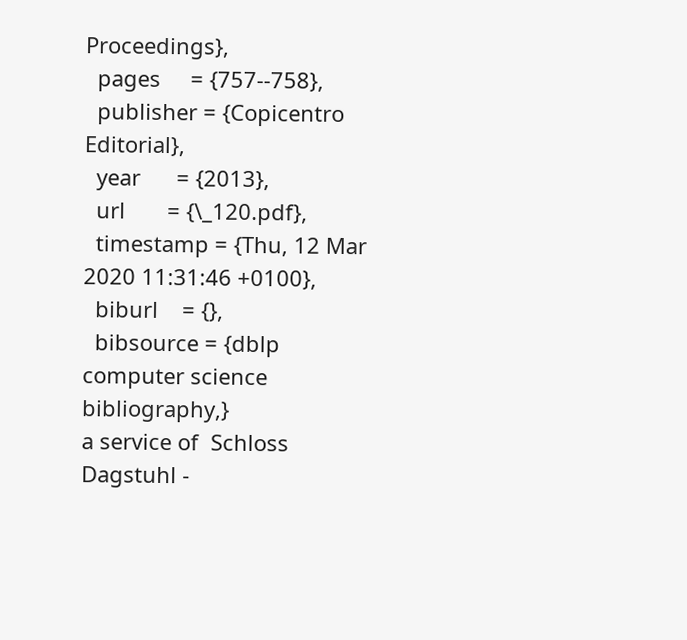Proceedings},
  pages     = {757--758},
  publisher = {Copicentro Editorial},
  year      = {2013},
  url       = {\_120.pdf},
  timestamp = {Thu, 12 Mar 2020 11:31:46 +0100},
  biburl    = {},
  bibsource = {dblp computer science bibliography,}
a service of  Schloss Dagstuhl -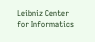Leibniz Center for Informatics